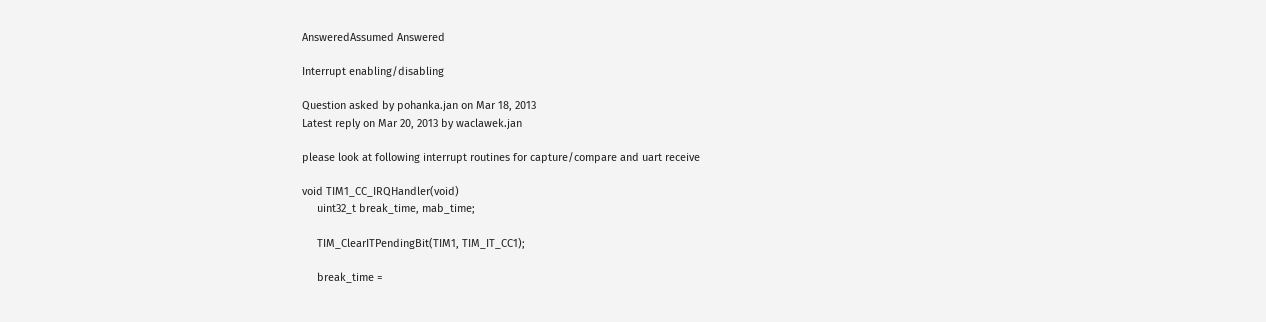AnsweredAssumed Answered

Interrupt enabling/disabling

Question asked by pohanka.jan on Mar 18, 2013
Latest reply on Mar 20, 2013 by waclawek.jan

please look at following interrupt routines for capture/compare and uart receive

void TIM1_CC_IRQHandler(void)
     uint32_t break_time, mab_time;

     TIM_ClearITPendingBit(TIM1, TIM_IT_CC1);

     break_time =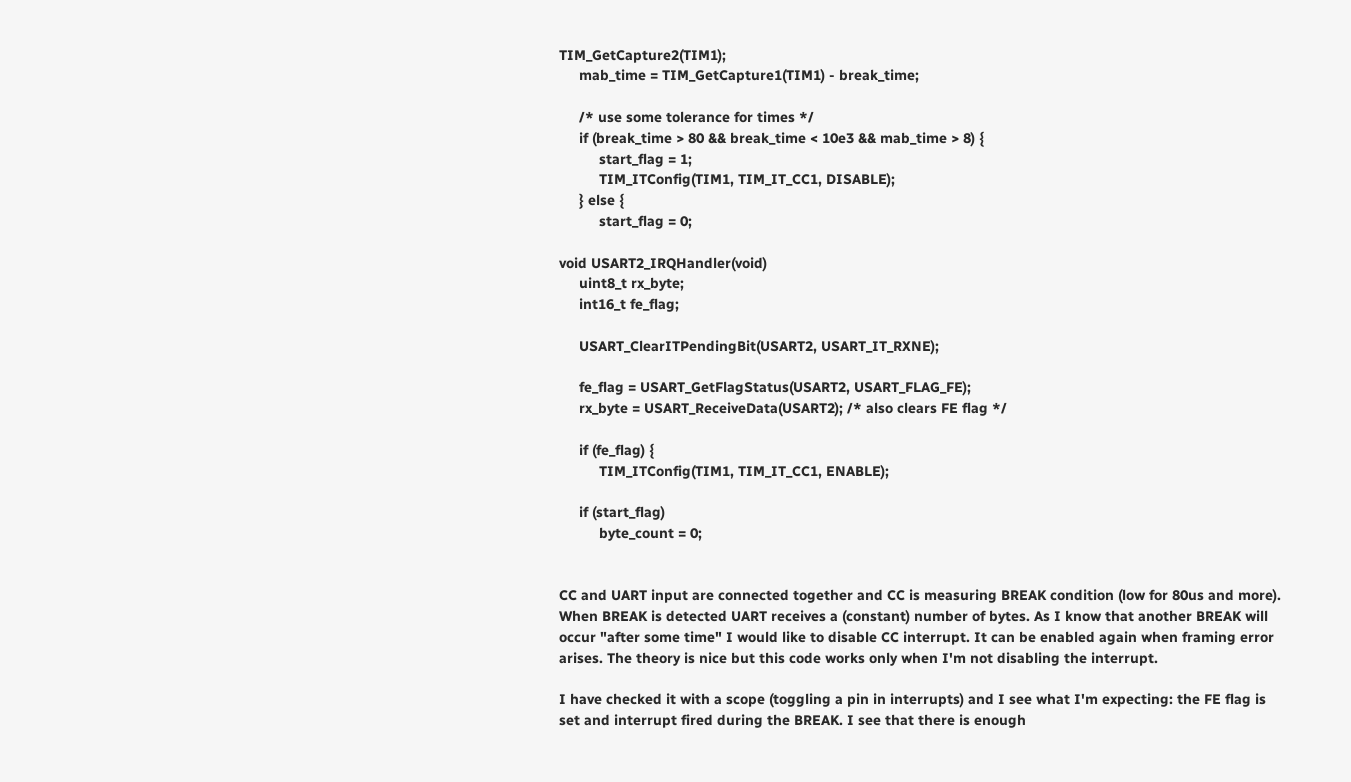TIM_GetCapture2(TIM1);
     mab_time = TIM_GetCapture1(TIM1) - break_time;

     /* use some tolerance for times */
     if (break_time > 80 && break_time < 10e3 && mab_time > 8) {
          start_flag = 1;
          TIM_ITConfig(TIM1, TIM_IT_CC1, DISABLE);
     } else {
          start_flag = 0;

void USART2_IRQHandler(void)
     uint8_t rx_byte;
     int16_t fe_flag;

     USART_ClearITPendingBit(USART2, USART_IT_RXNE);

     fe_flag = USART_GetFlagStatus(USART2, USART_FLAG_FE);
     rx_byte = USART_ReceiveData(USART2); /* also clears FE flag */

     if (fe_flag) {
          TIM_ITConfig(TIM1, TIM_IT_CC1, ENABLE);

     if (start_flag)
          byte_count = 0;


CC and UART input are connected together and CC is measuring BREAK condition (low for 80us and more). When BREAK is detected UART receives a (constant) number of bytes. As I know that another BREAK will occur "after some time" I would like to disable CC interrupt. It can be enabled again when framing error arises. The theory is nice but this code works only when I'm not disabling the interrupt.

I have checked it with a scope (toggling a pin in interrupts) and I see what I'm expecting: the FE flag is set and interrupt fired during the BREAK. I see that there is enough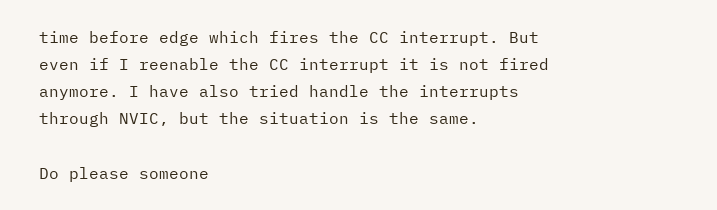time before edge which fires the CC interrupt. But even if I reenable the CC interrupt it is not fired anymore. I have also tried handle the interrupts through NVIC, but the situation is the same.

Do please someone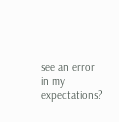see an error in my expectations?